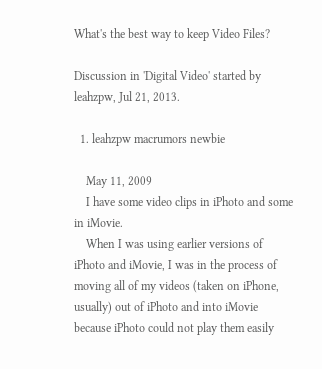What's the best way to keep Video Files?

Discussion in 'Digital Video' started by leahzpw, Jul 21, 2013.

  1. leahzpw macrumors newbie

    May 11, 2009
    I have some video clips in iPhoto and some in iMovie.
    When I was using earlier versions of iPhoto and iMovie, I was in the process of moving all of my videos (taken on iPhone, usually) out of iPhoto and into iMovie because iPhoto could not play them easily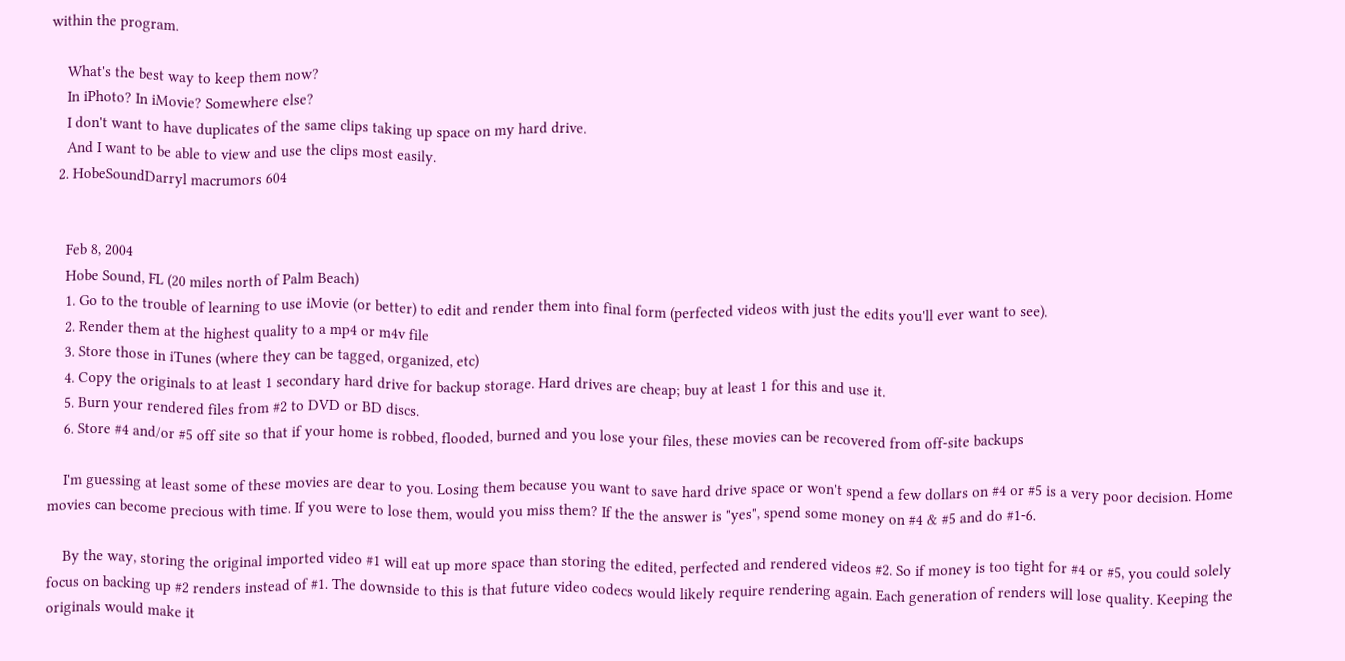within the program.

    What's the best way to keep them now?
    In iPhoto? In iMovie? Somewhere else?
    I don't want to have duplicates of the same clips taking up space on my hard drive.
    And I want to be able to view and use the clips most easily.
  2. HobeSoundDarryl macrumors 604


    Feb 8, 2004
    Hobe Sound, FL (20 miles north of Palm Beach)
    1. Go to the trouble of learning to use iMovie (or better) to edit and render them into final form (perfected videos with just the edits you'll ever want to see).
    2. Render them at the highest quality to a mp4 or m4v file
    3. Store those in iTunes (where they can be tagged, organized, etc)
    4. Copy the originals to at least 1 secondary hard drive for backup storage. Hard drives are cheap; buy at least 1 for this and use it.
    5. Burn your rendered files from #2 to DVD or BD discs.
    6. Store #4 and/or #5 off site so that if your home is robbed, flooded, burned and you lose your files, these movies can be recovered from off-site backups

    I'm guessing at least some of these movies are dear to you. Losing them because you want to save hard drive space or won't spend a few dollars on #4 or #5 is a very poor decision. Home movies can become precious with time. If you were to lose them, would you miss them? If the the answer is "yes", spend some money on #4 & #5 and do #1-6.

    By the way, storing the original imported video #1 will eat up more space than storing the edited, perfected and rendered videos #2. So if money is too tight for #4 or #5, you could solely focus on backing up #2 renders instead of #1. The downside to this is that future video codecs would likely require rendering again. Each generation of renders will lose quality. Keeping the originals would make it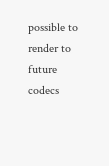possible to render to future codecs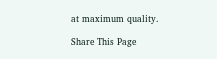at maximum quality.

Share This Page